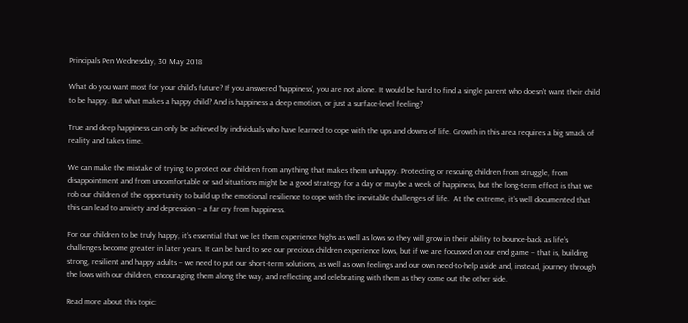Principals Pen Wednesday, 30 May 2018

What do you want most for your child’s future? If you answered ‘happiness’, you are not alone. It would be hard to find a single parent who doesn’t want their child to be happy. But what makes a happy child? And is happiness a deep emotion, or just a surface-level feeling?

True and deep happiness can only be achieved by individuals who have learned to cope with the ups and downs of life. Growth in this area requires a big smack of reality and takes time.

We can make the mistake of trying to protect our children from anything that makes them unhappy. Protecting or rescuing children from struggle, from disappointment and from uncomfortable or sad situations might be a good strategy for a day or maybe a week of happiness, but the long-term effect is that we rob our children of the opportunity to build up the emotional resilience to cope with the inevitable challenges of life.  At the extreme, it’s well documented that this can lead to anxiety and depression – a far cry from happiness.

For our children to be truly happy, it’s essential that we let them experience highs as well as lows so they will grow in their ability to bounce-back as life’s challenges become greater in later years. It can be hard to see our precious children experience lows, but if we are focussed on our end game – that is, building strong, resilient and happy adults – we need to put our short-term solutions, as well as own feelings and our own need-to-help aside and, instead, journey through the lows with our children, encouraging them along the way, and reflecting and celebrating with them as they come out the other side.

Read more about this topic: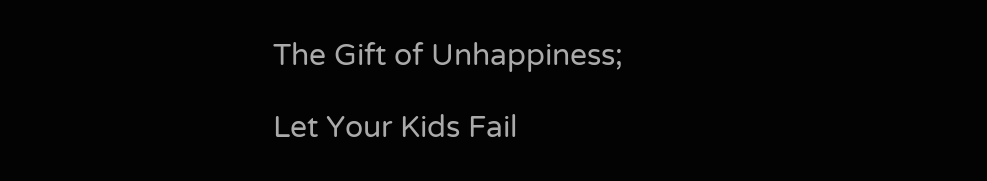The Gift of Unhappiness;

Let Your Kids Fail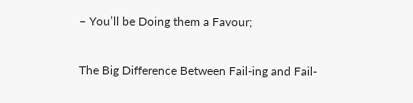– You’ll be Doing them a Favour;

The Big Difference Between Fail-ing and Fail-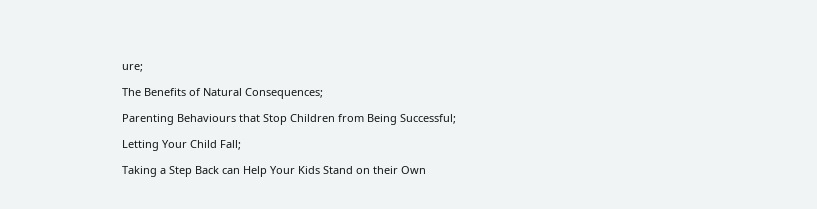ure;

The Benefits of Natural Consequences;

Parenting Behaviours that Stop Children from Being Successful;

Letting Your Child Fall;

Taking a Step Back can Help Your Kids Stand on their Own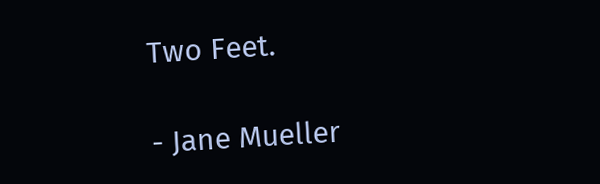Two Feet.

- Jane Mueller